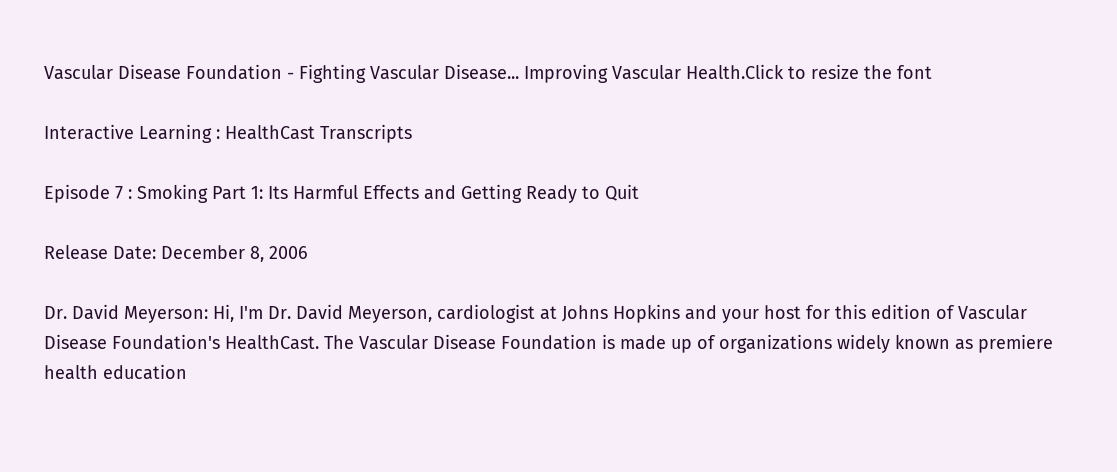Vascular Disease Foundation - Fighting Vascular Disease... Improving Vascular Health.Click to resize the font

Interactive Learning : HealthCast Transcripts

Episode 7 : Smoking Part 1: Its Harmful Effects and Getting Ready to Quit

Release Date: December 8, 2006

Dr. David Meyerson: Hi, I'm Dr. David Meyerson, cardiologist at Johns Hopkins and your host for this edition of Vascular Disease Foundation's HealthCast. The Vascular Disease Foundation is made up of organizations widely known as premiere health education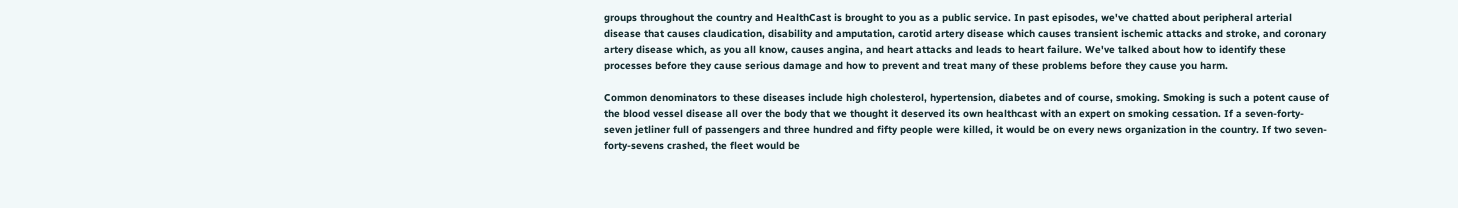groups throughout the country and HealthCast is brought to you as a public service. In past episodes, we've chatted about peripheral arterial disease that causes claudication, disability and amputation, carotid artery disease which causes transient ischemic attacks and stroke, and coronary artery disease which, as you all know, causes angina, and heart attacks and leads to heart failure. We've talked about how to identify these processes before they cause serious damage and how to prevent and treat many of these problems before they cause you harm.

Common denominators to these diseases include high cholesterol, hypertension, diabetes and of course, smoking. Smoking is such a potent cause of the blood vessel disease all over the body that we thought it deserved its own healthcast with an expert on smoking cessation. If a seven-forty-seven jetliner full of passengers and three hundred and fifty people were killed, it would be on every news organization in the country. If two seven-forty-sevens crashed, the fleet would be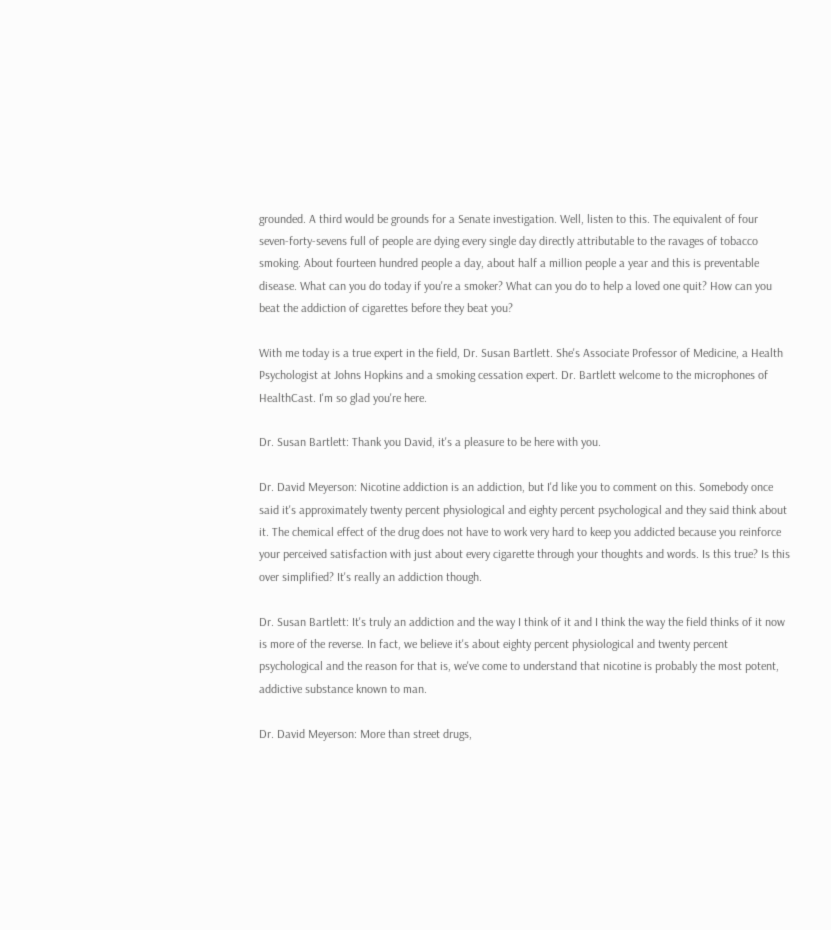grounded. A third would be grounds for a Senate investigation. Well, listen to this. The equivalent of four seven-forty-sevens full of people are dying every single day directly attributable to the ravages of tobacco smoking. About fourteen hundred people a day, about half a million people a year and this is preventable disease. What can you do today if you're a smoker? What can you do to help a loved one quit? How can you beat the addiction of cigarettes before they beat you?

With me today is a true expert in the field, Dr. Susan Bartlett. She's Associate Professor of Medicine, a Health Psychologist at Johns Hopkins and a smoking cessation expert. Dr. Bartlett welcome to the microphones of HealthCast. I'm so glad you're here.

Dr. Susan Bartlett: Thank you David, it's a pleasure to be here with you.

Dr. David Meyerson: Nicotine addiction is an addiction, but I'd like you to comment on this. Somebody once said it's approximately twenty percent physiological and eighty percent psychological and they said think about it. The chemical effect of the drug does not have to work very hard to keep you addicted because you reinforce your perceived satisfaction with just about every cigarette through your thoughts and words. Is this true? Is this over simplified? It's really an addiction though.

Dr. Susan Bartlett: It's truly an addiction and the way I think of it and I think the way the field thinks of it now is more of the reverse. In fact, we believe it's about eighty percent physiological and twenty percent psychological and the reason for that is, we've come to understand that nicotine is probably the most potent, addictive substance known to man.

Dr. David Meyerson: More than street drugs,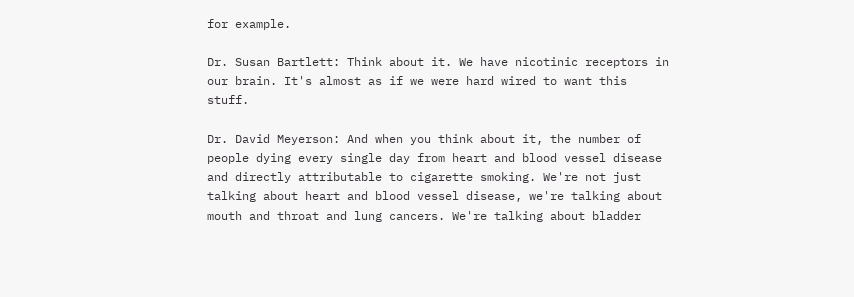for example.

Dr. Susan Bartlett: Think about it. We have nicotinic receptors in our brain. It's almost as if we were hard wired to want this stuff.

Dr. David Meyerson: And when you think about it, the number of people dying every single day from heart and blood vessel disease and directly attributable to cigarette smoking. We're not just talking about heart and blood vessel disease, we're talking about mouth and throat and lung cancers. We're talking about bladder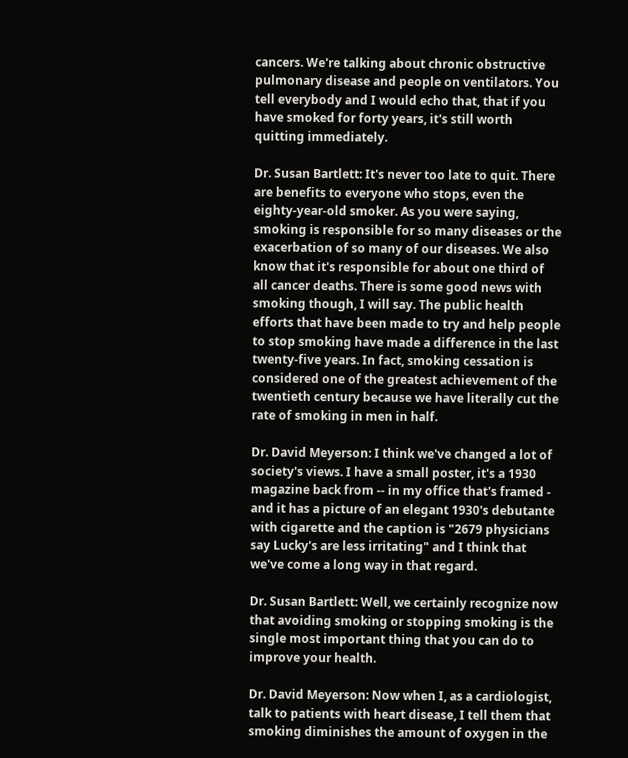cancers. We're talking about chronic obstructive pulmonary disease and people on ventilators. You tell everybody and I would echo that, that if you have smoked for forty years, it's still worth quitting immediately.

Dr. Susan Bartlett: It's never too late to quit. There are benefits to everyone who stops, even the eighty-year-old smoker. As you were saying, smoking is responsible for so many diseases or the exacerbation of so many of our diseases. We also know that it's responsible for about one third of all cancer deaths. There is some good news with smoking though, I will say. The public health efforts that have been made to try and help people to stop smoking have made a difference in the last twenty-five years. In fact, smoking cessation is considered one of the greatest achievement of the twentieth century because we have literally cut the rate of smoking in men in half.

Dr. David Meyerson: I think we've changed a lot of society's views. I have a small poster, it's a 1930 magazine back from -- in my office that's framed - and it has a picture of an elegant 1930's debutante with cigarette and the caption is "2679 physicians say Lucky's are less irritating" and I think that we've come a long way in that regard.

Dr. Susan Bartlett: Well, we certainly recognize now that avoiding smoking or stopping smoking is the single most important thing that you can do to improve your health.

Dr. David Meyerson: Now when I, as a cardiologist, talk to patients with heart disease, I tell them that smoking diminishes the amount of oxygen in the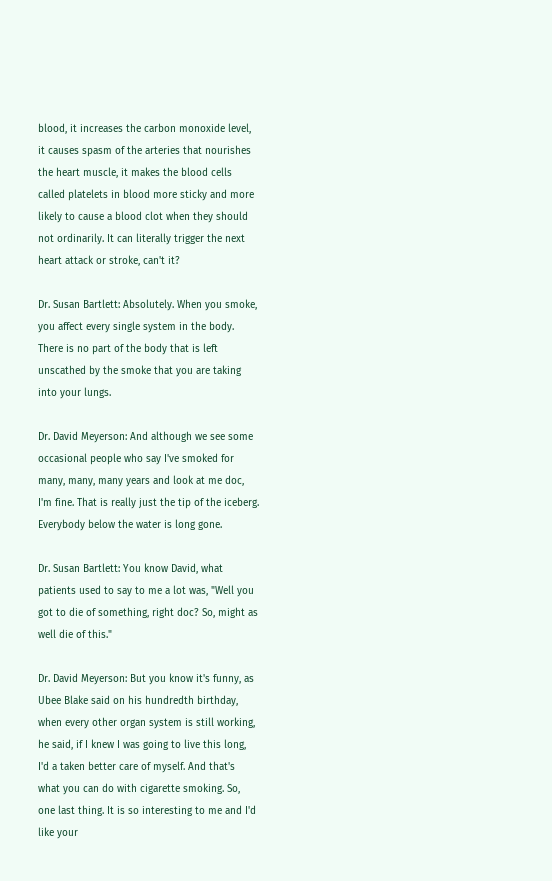blood, it increases the carbon monoxide level, it causes spasm of the arteries that nourishes the heart muscle, it makes the blood cells called platelets in blood more sticky and more likely to cause a blood clot when they should not ordinarily. It can literally trigger the next heart attack or stroke, can't it?

Dr. Susan Bartlett: Absolutely. When you smoke, you affect every single system in the body. There is no part of the body that is left unscathed by the smoke that you are taking into your lungs.

Dr. David Meyerson: And although we see some occasional people who say I've smoked for many, many, many years and look at me doc, I'm fine. That is really just the tip of the iceberg. Everybody below the water is long gone.

Dr. Susan Bartlett: You know David, what patients used to say to me a lot was, "Well you got to die of something, right doc? So, might as well die of this."

Dr. David Meyerson: But you know it's funny, as Ubee Blake said on his hundredth birthday, when every other organ system is still working, he said, if I knew I was going to live this long, I'd a taken better care of myself. And that's what you can do with cigarette smoking. So, one last thing. It is so interesting to me and I'd like your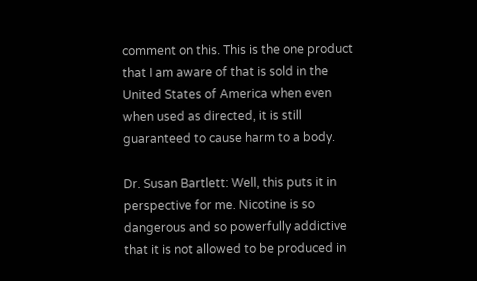comment on this. This is the one product that I am aware of that is sold in the United States of America when even when used as directed, it is still guaranteed to cause harm to a body.

Dr. Susan Bartlett: Well, this puts it in perspective for me. Nicotine is so dangerous and so powerfully addictive that it is not allowed to be produced in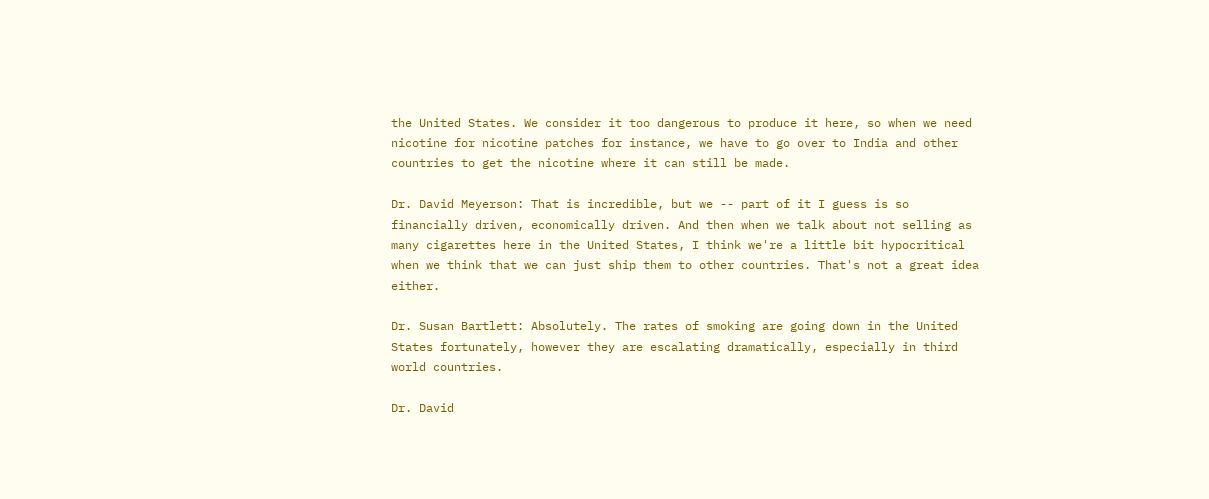the United States. We consider it too dangerous to produce it here, so when we need nicotine for nicotine patches for instance, we have to go over to India and other countries to get the nicotine where it can still be made.

Dr. David Meyerson: That is incredible, but we -- part of it I guess is so financially driven, economically driven. And then when we talk about not selling as many cigarettes here in the United States, I think we're a little bit hypocritical when we think that we can just ship them to other countries. That's not a great idea either.

Dr. Susan Bartlett: Absolutely. The rates of smoking are going down in the United States fortunately, however they are escalating dramatically, especially in third world countries.

Dr. David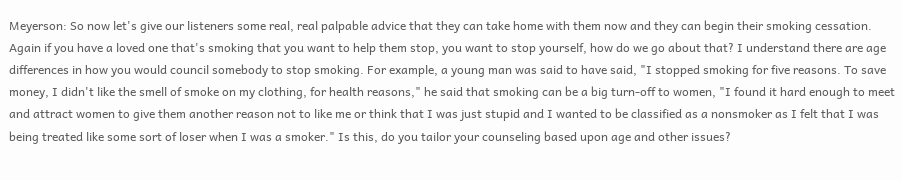Meyerson: So now let's give our listeners some real, real palpable advice that they can take home with them now and they can begin their smoking cessation. Again if you have a loved one that's smoking that you want to help them stop, you want to stop yourself, how do we go about that? I understand there are age differences in how you would council somebody to stop smoking. For example, a young man was said to have said, "I stopped smoking for five reasons. To save money, I didn't like the smell of smoke on my clothing, for health reasons," he said that smoking can be a big turn-off to women, "I found it hard enough to meet and attract women to give them another reason not to like me or think that I was just stupid and I wanted to be classified as a nonsmoker as I felt that I was being treated like some sort of loser when I was a smoker." Is this, do you tailor your counseling based upon age and other issues?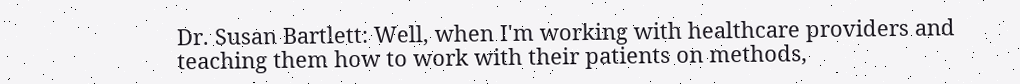Dr. Susan Bartlett: Well, when I'm working with healthcare providers and teaching them how to work with their patients on methods,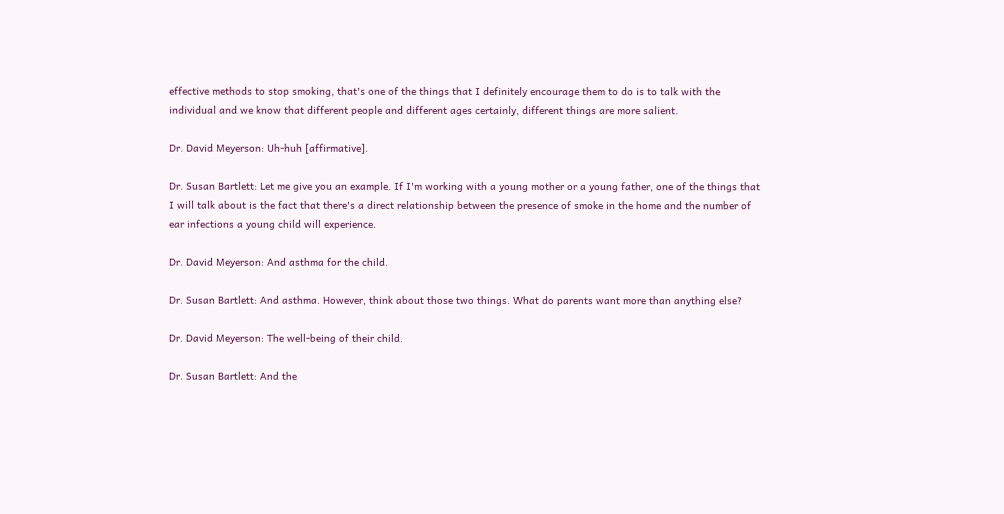effective methods to stop smoking, that's one of the things that I definitely encourage them to do is to talk with the individual and we know that different people and different ages certainly, different things are more salient.

Dr. David Meyerson: Uh-huh [affirmative].

Dr. Susan Bartlett: Let me give you an example. If I'm working with a young mother or a young father, one of the things that I will talk about is the fact that there's a direct relationship between the presence of smoke in the home and the number of ear infections a young child will experience.

Dr. David Meyerson: And asthma for the child.

Dr. Susan Bartlett: And asthma. However, think about those two things. What do parents want more than anything else?

Dr. David Meyerson: The well-being of their child.

Dr. Susan Bartlett: And the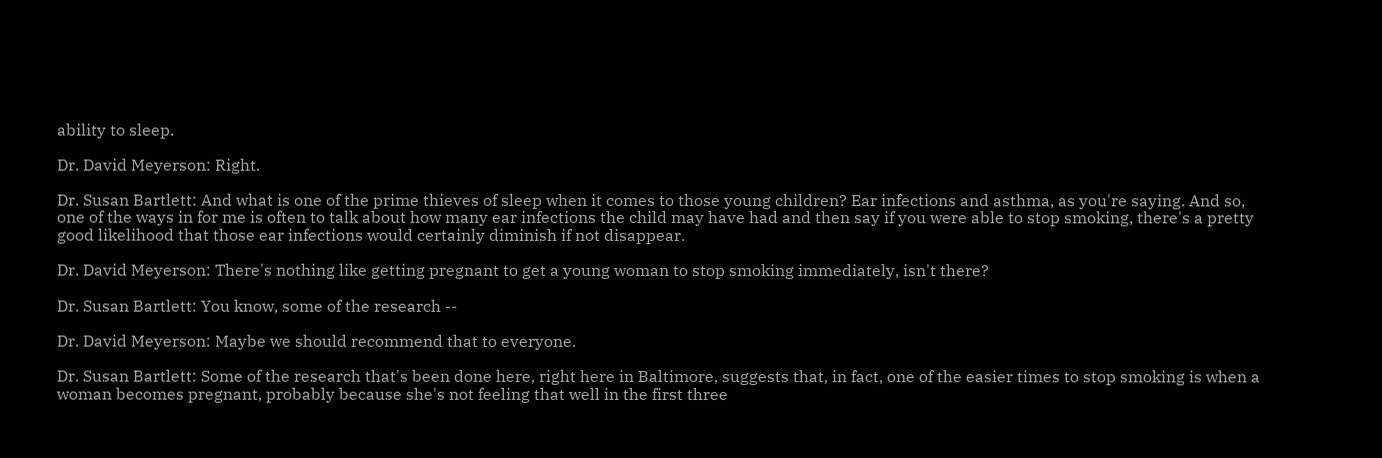ability to sleep.

Dr. David Meyerson: Right.

Dr. Susan Bartlett: And what is one of the prime thieves of sleep when it comes to those young children? Ear infections and asthma, as you're saying. And so, one of the ways in for me is often to talk about how many ear infections the child may have had and then say if you were able to stop smoking, there's a pretty good likelihood that those ear infections would certainly diminish if not disappear.

Dr. David Meyerson: There's nothing like getting pregnant to get a young woman to stop smoking immediately, isn't there?

Dr. Susan Bartlett: You know, some of the research --

Dr. David Meyerson: Maybe we should recommend that to everyone.

Dr. Susan Bartlett: Some of the research that's been done here, right here in Baltimore, suggests that, in fact, one of the easier times to stop smoking is when a woman becomes pregnant, probably because she's not feeling that well in the first three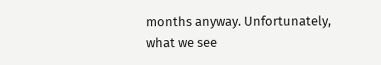months anyway. Unfortunately, what we see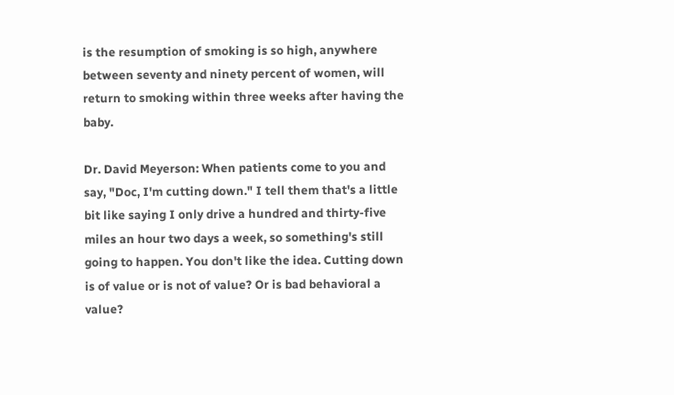is the resumption of smoking is so high, anywhere between seventy and ninety percent of women, will return to smoking within three weeks after having the baby.

Dr. David Meyerson: When patients come to you and say, "Doc, I'm cutting down." I tell them that's a little bit like saying I only drive a hundred and thirty-five miles an hour two days a week, so something's still going to happen. You don't like the idea. Cutting down is of value or is not of value? Or is bad behavioral a value?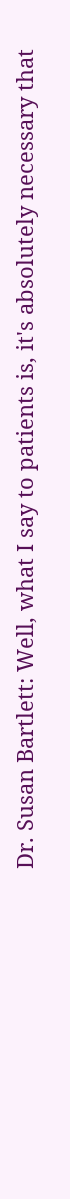Dr. Susan Bartlett: Well, what I say to patients is, it's absolutely necessary that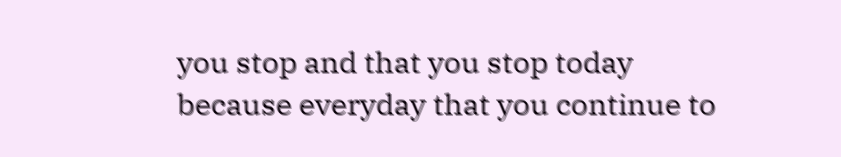you stop and that you stop today because everyday that you continue to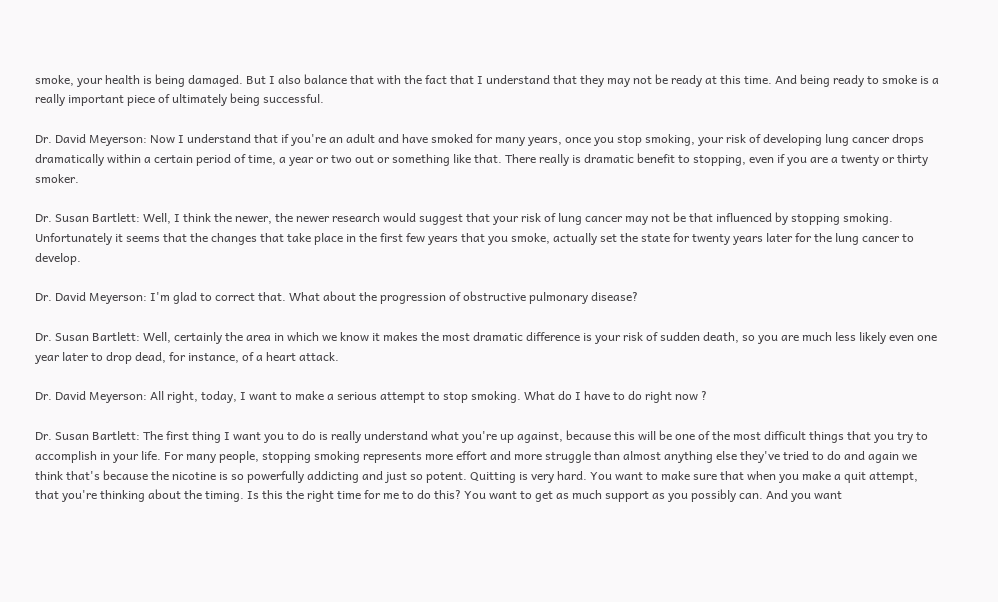smoke, your health is being damaged. But I also balance that with the fact that I understand that they may not be ready at this time. And being ready to smoke is a really important piece of ultimately being successful.

Dr. David Meyerson: Now I understand that if you're an adult and have smoked for many years, once you stop smoking, your risk of developing lung cancer drops dramatically within a certain period of time, a year or two out or something like that. There really is dramatic benefit to stopping, even if you are a twenty or thirty smoker.

Dr. Susan Bartlett: Well, I think the newer, the newer research would suggest that your risk of lung cancer may not be that influenced by stopping smoking. Unfortunately it seems that the changes that take place in the first few years that you smoke, actually set the state for twenty years later for the lung cancer to develop.

Dr. David Meyerson: I'm glad to correct that. What about the progression of obstructive pulmonary disease?

Dr. Susan Bartlett: Well, certainly the area in which we know it makes the most dramatic difference is your risk of sudden death, so you are much less likely even one year later to drop dead, for instance, of a heart attack.

Dr. David Meyerson: All right, today, I want to make a serious attempt to stop smoking. What do I have to do right now ?

Dr. Susan Bartlett: The first thing I want you to do is really understand what you're up against, because this will be one of the most difficult things that you try to accomplish in your life. For many people, stopping smoking represents more effort and more struggle than almost anything else they've tried to do and again we think that's because the nicotine is so powerfully addicting and just so potent. Quitting is very hard. You want to make sure that when you make a quit attempt, that you're thinking about the timing. Is this the right time for me to do this? You want to get as much support as you possibly can. And you want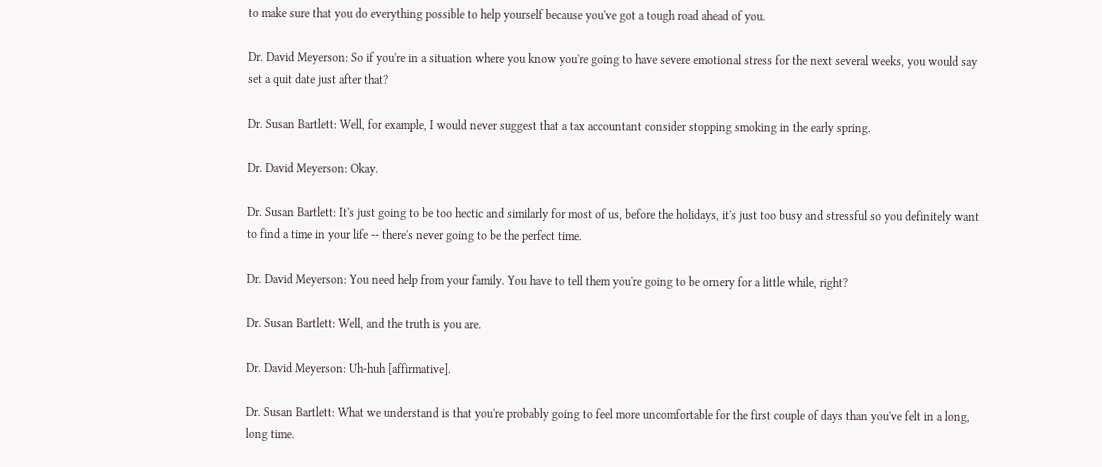to make sure that you do everything possible to help yourself because you've got a tough road ahead of you.

Dr. David Meyerson: So if you're in a situation where you know you're going to have severe emotional stress for the next several weeks, you would say set a quit date just after that?

Dr. Susan Bartlett: Well, for example, I would never suggest that a tax accountant consider stopping smoking in the early spring.

Dr. David Meyerson: Okay.

Dr. Susan Bartlett: It's just going to be too hectic and similarly for most of us, before the holidays, it's just too busy and stressful so you definitely want to find a time in your life -- there's never going to be the perfect time.

Dr. David Meyerson: You need help from your family. You have to tell them you're going to be ornery for a little while, right?

Dr. Susan Bartlett: Well, and the truth is you are.

Dr. David Meyerson: Uh-huh [affirmative].

Dr. Susan Bartlett: What we understand is that you're probably going to feel more uncomfortable for the first couple of days than you've felt in a long, long time.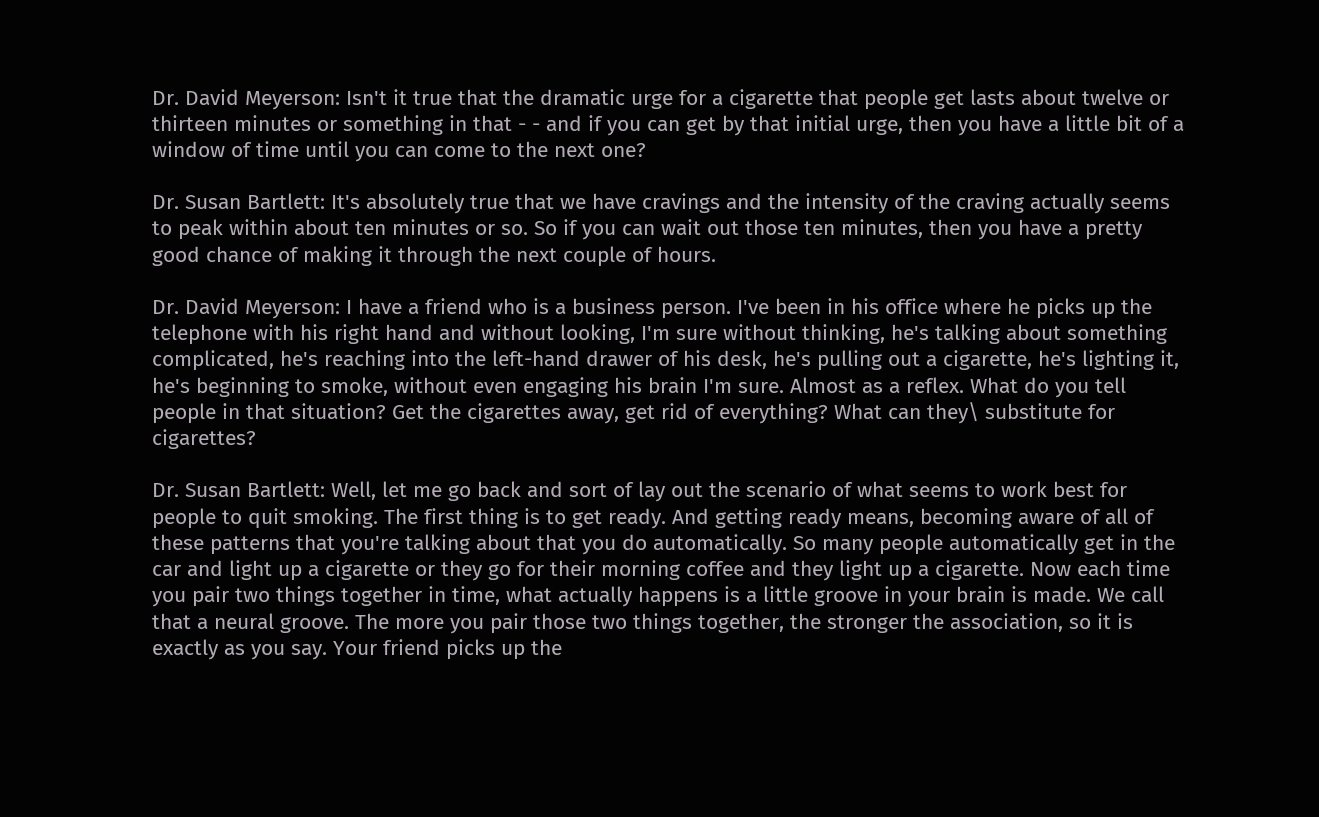Dr. David Meyerson: Isn't it true that the dramatic urge for a cigarette that people get lasts about twelve or thirteen minutes or something in that - - and if you can get by that initial urge, then you have a little bit of a window of time until you can come to the next one?

Dr. Susan Bartlett: It's absolutely true that we have cravings and the intensity of the craving actually seems to peak within about ten minutes or so. So if you can wait out those ten minutes, then you have a pretty good chance of making it through the next couple of hours.

Dr. David Meyerson: I have a friend who is a business person. I've been in his office where he picks up the telephone with his right hand and without looking, I'm sure without thinking, he's talking about something complicated, he's reaching into the left-hand drawer of his desk, he's pulling out a cigarette, he's lighting it, he's beginning to smoke, without even engaging his brain I'm sure. Almost as a reflex. What do you tell people in that situation? Get the cigarettes away, get rid of everything? What can they\ substitute for cigarettes?

Dr. Susan Bartlett: Well, let me go back and sort of lay out the scenario of what seems to work best for people to quit smoking. The first thing is to get ready. And getting ready means, becoming aware of all of these patterns that you're talking about that you do automatically. So many people automatically get in the car and light up a cigarette or they go for their morning coffee and they light up a cigarette. Now each time you pair two things together in time, what actually happens is a little groove in your brain is made. We call that a neural groove. The more you pair those two things together, the stronger the association, so it is exactly as you say. Your friend picks up the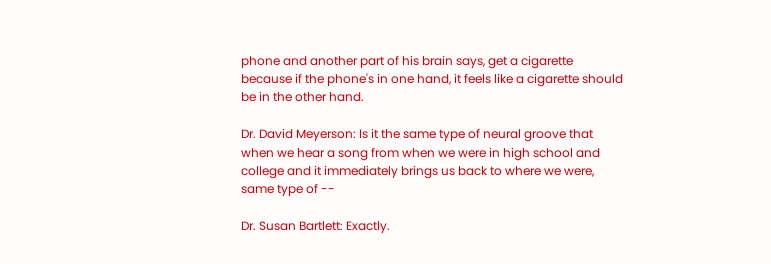phone and another part of his brain says, get a cigarette because if the phone's in one hand, it feels like a cigarette should be in the other hand.

Dr. David Meyerson: Is it the same type of neural groove that when we hear a song from when we were in high school and college and it immediately brings us back to where we were, same type of --

Dr. Susan Bartlett: Exactly.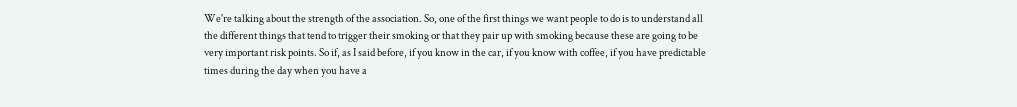We're talking about the strength of the association. So, one of the first things we want people to do is to understand all the different things that tend to trigger their smoking or that they pair up with smoking because these are going to be very important risk points. So if, as I said before, if you know in the car, if you know with coffee, if you have predictable times during the day when you have a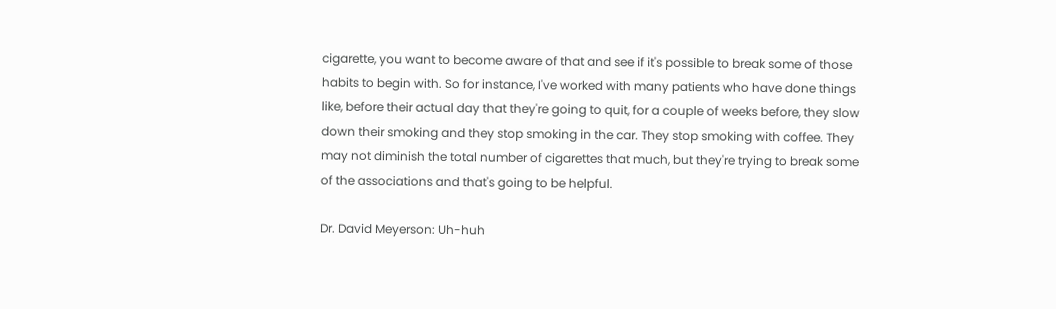cigarette, you want to become aware of that and see if it's possible to break some of those habits to begin with. So for instance, I've worked with many patients who have done things like, before their actual day that they're going to quit, for a couple of weeks before, they slow down their smoking and they stop smoking in the car. They stop smoking with coffee. They may not diminish the total number of cigarettes that much, but they're trying to break some of the associations and that's going to be helpful.

Dr. David Meyerson: Uh-huh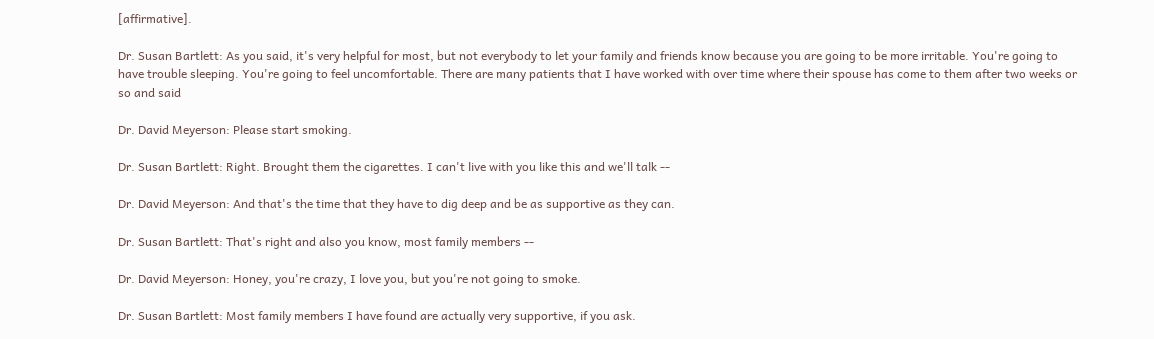[affirmative].

Dr. Susan Bartlett: As you said, it's very helpful for most, but not everybody to let your family and friends know because you are going to be more irritable. You're going to have trouble sleeping. You're going to feel uncomfortable. There are many patients that I have worked with over time where their spouse has come to them after two weeks or so and said

Dr. David Meyerson: Please start smoking.

Dr. Susan Bartlett: Right. Brought them the cigarettes. I can't live with you like this and we'll talk --

Dr. David Meyerson: And that's the time that they have to dig deep and be as supportive as they can.

Dr. Susan Bartlett: That's right and also you know, most family members --

Dr. David Meyerson: Honey, you're crazy, I love you, but you're not going to smoke.

Dr. Susan Bartlett: Most family members I have found are actually very supportive, if you ask.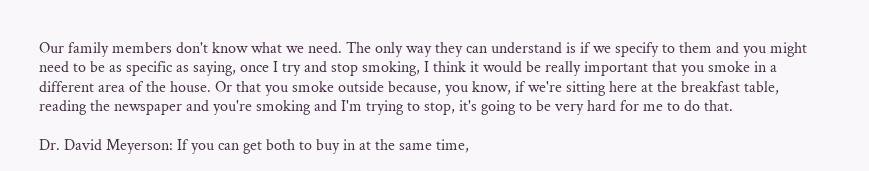Our family members don't know what we need. The only way they can understand is if we specify to them and you might need to be as specific as saying, once I try and stop smoking, I think it would be really important that you smoke in a different area of the house. Or that you smoke outside because, you know, if we're sitting here at the breakfast table, reading the newspaper and you're smoking and I'm trying to stop, it's going to be very hard for me to do that.

Dr. David Meyerson: If you can get both to buy in at the same time,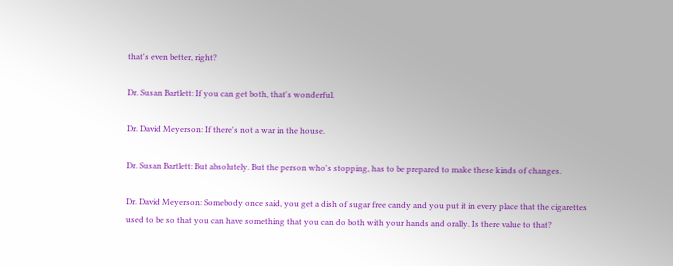that's even better, right?

Dr. Susan Bartlett: If you can get both, that's wonderful.

Dr. David Meyerson: If there's not a war in the house.

Dr. Susan Bartlett: But absolutely. But the person who's stopping, has to be prepared to make these kinds of changes.

Dr. David Meyerson: Somebody once said, you get a dish of sugar free candy and you put it in every place that the cigarettes used to be so that you can have something that you can do both with your hands and orally. Is there value to that?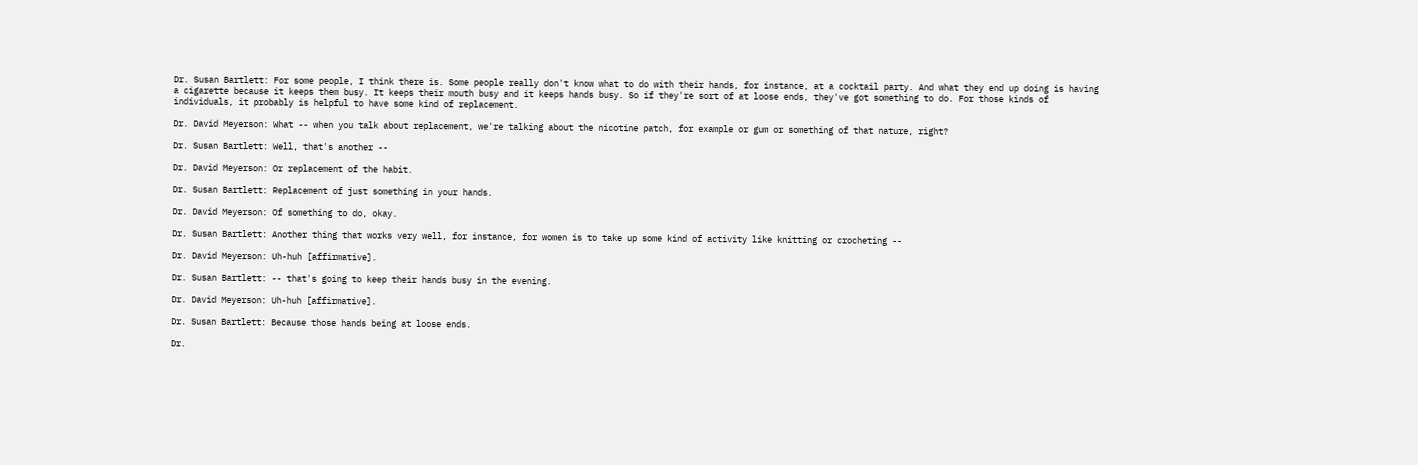Dr. Susan Bartlett: For some people, I think there is. Some people really don't know what to do with their hands, for instance, at a cocktail party. And what they end up doing is having a cigarette because it keeps them busy. It keeps their mouth busy and it keeps hands busy. So if they're sort of at loose ends, they've got something to do. For those kinds of individuals, it probably is helpful to have some kind of replacement.

Dr. David Meyerson: What -- when you talk about replacement, we're talking about the nicotine patch, for example or gum or something of that nature, right?

Dr. Susan Bartlett: Well, that's another --

Dr. David Meyerson: Or replacement of the habit.

Dr. Susan Bartlett: Replacement of just something in your hands.

Dr. David Meyerson: Of something to do, okay.

Dr. Susan Bartlett: Another thing that works very well, for instance, for women is to take up some kind of activity like knitting or crocheting --

Dr. David Meyerson: Uh-huh [affirmative].

Dr. Susan Bartlett: -- that's going to keep their hands busy in the evening.

Dr. David Meyerson: Uh-huh [affirmative].

Dr. Susan Bartlett: Because those hands being at loose ends.

Dr.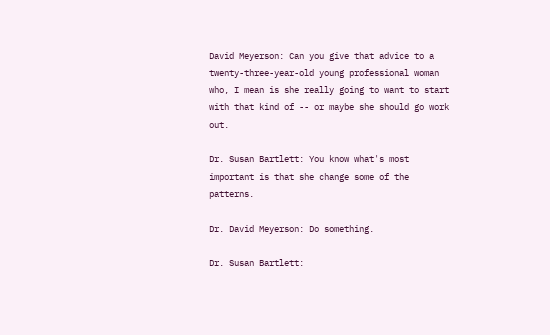David Meyerson: Can you give that advice to a twenty-three-year-old young professional woman who, I mean is she really going to want to start with that kind of -- or maybe she should go work out.

Dr. Susan Bartlett: You know what's most important is that she change some of the patterns.

Dr. David Meyerson: Do something.

Dr. Susan Bartlett: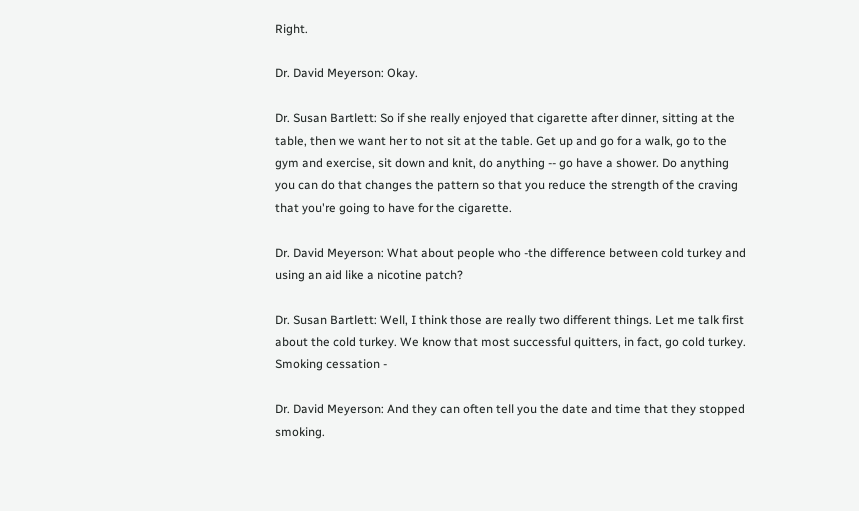Right.

Dr. David Meyerson: Okay.

Dr. Susan Bartlett: So if she really enjoyed that cigarette after dinner, sitting at the table, then we want her to not sit at the table. Get up and go for a walk, go to the gym and exercise, sit down and knit, do anything -- go have a shower. Do anything you can do that changes the pattern so that you reduce the strength of the craving that you're going to have for the cigarette.

Dr. David Meyerson: What about people who -the difference between cold turkey and using an aid like a nicotine patch?

Dr. Susan Bartlett: Well, I think those are really two different things. Let me talk first about the cold turkey. We know that most successful quitters, in fact, go cold turkey. Smoking cessation -

Dr. David Meyerson: And they can often tell you the date and time that they stopped smoking.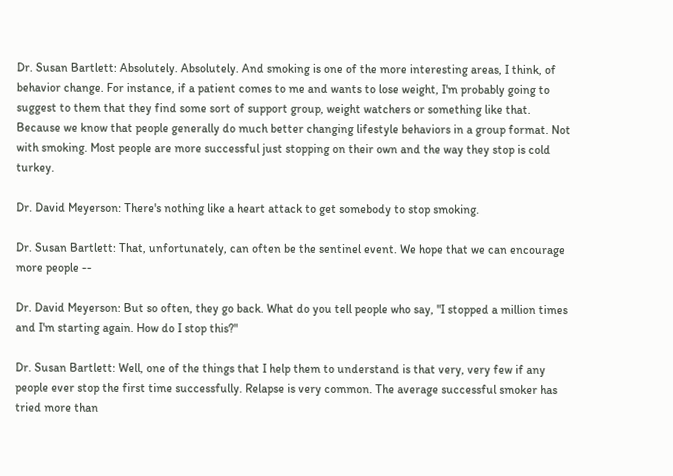Dr. Susan Bartlett: Absolutely. Absolutely. And smoking is one of the more interesting areas, I think, of behavior change. For instance, if a patient comes to me and wants to lose weight, I'm probably going to suggest to them that they find some sort of support group, weight watchers or something like that. Because we know that people generally do much better changing lifestyle behaviors in a group format. Not with smoking. Most people are more successful just stopping on their own and the way they stop is cold turkey.

Dr. David Meyerson: There's nothing like a heart attack to get somebody to stop smoking.

Dr. Susan Bartlett: That, unfortunately, can often be the sentinel event. We hope that we can encourage more people --

Dr. David Meyerson: But so often, they go back. What do you tell people who say, "I stopped a million times and I'm starting again. How do I stop this?"

Dr. Susan Bartlett: Well, one of the things that I help them to understand is that very, very few if any people ever stop the first time successfully. Relapse is very common. The average successful smoker has tried more than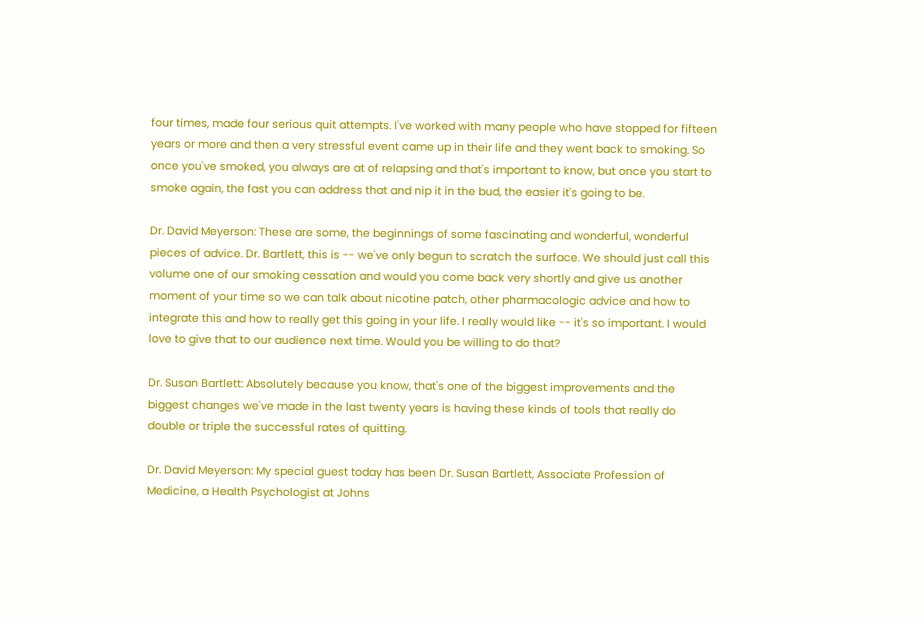four times, made four serious quit attempts. I've worked with many people who have stopped for fifteen years or more and then a very stressful event came up in their life and they went back to smoking. So once you've smoked, you always are at of relapsing and that's important to know, but once you start to smoke again, the fast you can address that and nip it in the bud, the easier it's going to be.

Dr. David Meyerson: These are some, the beginnings of some fascinating and wonderful, wonderful pieces of advice. Dr. Bartlett, this is -- we've only begun to scratch the surface. We should just call this volume one of our smoking cessation and would you come back very shortly and give us another moment of your time so we can talk about nicotine patch, other pharmacologic advice and how to integrate this and how to really get this going in your life. I really would like -- it's so important. I would love to give that to our audience next time. Would you be willing to do that?

Dr. Susan Bartlett: Absolutely because you know, that's one of the biggest improvements and the biggest changes we've made in the last twenty years is having these kinds of tools that really do double or triple the successful rates of quitting.

Dr. David Meyerson: My special guest today has been Dr. Susan Bartlett, Associate Profession of Medicine, a Health Psychologist at Johns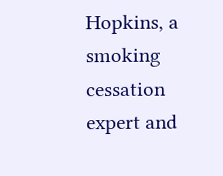Hopkins, a smoking cessation expert and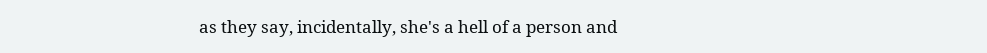as they say, incidentally, she's a hell of a person and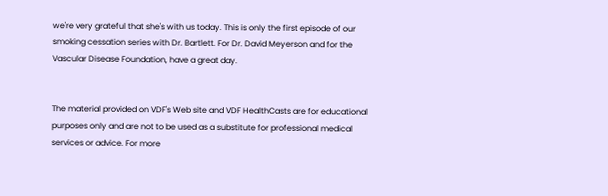we're very grateful that she's with us today. This is only the first episode of our smoking cessation series with Dr. Bartlett. For Dr. David Meyerson and for the Vascular Disease Foundation, have a great day.


The material provided on VDF's Web site and VDF HealthCasts are for educational purposes only and are not to be used as a substitute for professional medical services or advice. For more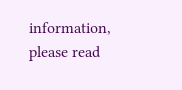information, please read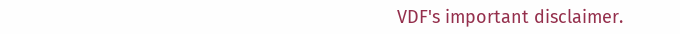VDF's important disclaimer.